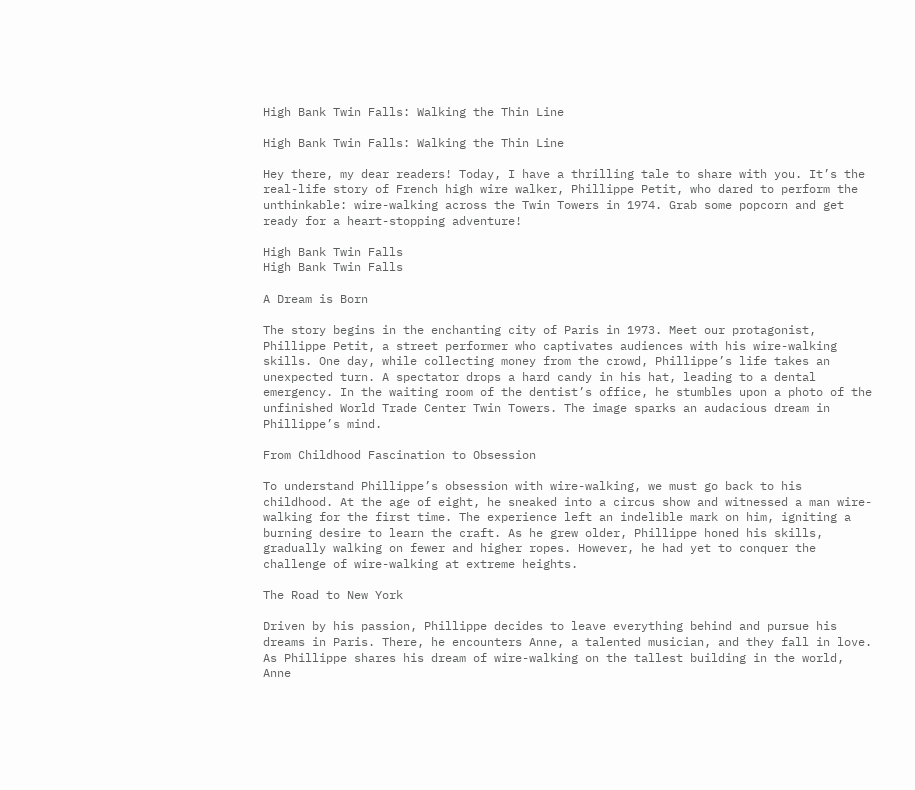High Bank Twin Falls: Walking the Thin Line

High Bank Twin Falls: Walking the Thin Line

Hey there, my dear readers! Today, I have a thrilling tale to share with you. It’s the real-life story of French high wire walker, Phillippe Petit, who dared to perform the unthinkable: wire-walking across the Twin Towers in 1974. Grab some popcorn and get ready for a heart-stopping adventure!

High Bank Twin Falls
High Bank Twin Falls

A Dream is Born

The story begins in the enchanting city of Paris in 1973. Meet our protagonist, Phillippe Petit, a street performer who captivates audiences with his wire-walking skills. One day, while collecting money from the crowd, Phillippe’s life takes an unexpected turn. A spectator drops a hard candy in his hat, leading to a dental emergency. In the waiting room of the dentist’s office, he stumbles upon a photo of the unfinished World Trade Center Twin Towers. The image sparks an audacious dream in Phillippe’s mind.

From Childhood Fascination to Obsession

To understand Phillippe’s obsession with wire-walking, we must go back to his childhood. At the age of eight, he sneaked into a circus show and witnessed a man wire-walking for the first time. The experience left an indelible mark on him, igniting a burning desire to learn the craft. As he grew older, Phillippe honed his skills, gradually walking on fewer and higher ropes. However, he had yet to conquer the challenge of wire-walking at extreme heights.

The Road to New York

Driven by his passion, Phillippe decides to leave everything behind and pursue his dreams in Paris. There, he encounters Anne, a talented musician, and they fall in love. As Phillippe shares his dream of wire-walking on the tallest building in the world, Anne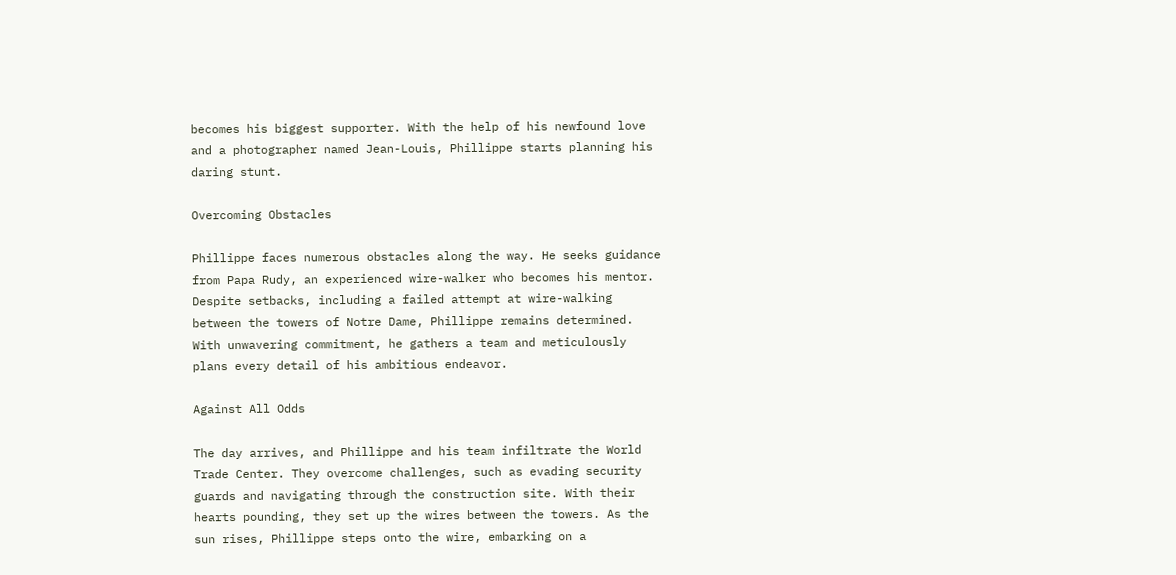becomes his biggest supporter. With the help of his newfound love and a photographer named Jean-Louis, Phillippe starts planning his daring stunt.

Overcoming Obstacles

Phillippe faces numerous obstacles along the way. He seeks guidance from Papa Rudy, an experienced wire-walker who becomes his mentor. Despite setbacks, including a failed attempt at wire-walking between the towers of Notre Dame, Phillippe remains determined. With unwavering commitment, he gathers a team and meticulously plans every detail of his ambitious endeavor.

Against All Odds

The day arrives, and Phillippe and his team infiltrate the World Trade Center. They overcome challenges, such as evading security guards and navigating through the construction site. With their hearts pounding, they set up the wires between the towers. As the sun rises, Phillippe steps onto the wire, embarking on a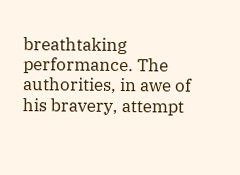breathtaking performance. The authorities, in awe of his bravery, attempt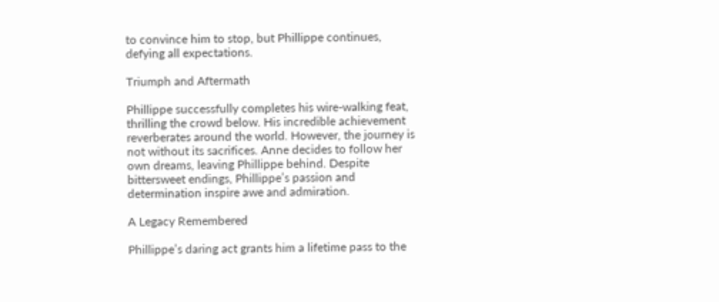to convince him to stop, but Phillippe continues, defying all expectations.

Triumph and Aftermath

Phillippe successfully completes his wire-walking feat, thrilling the crowd below. His incredible achievement reverberates around the world. However, the journey is not without its sacrifices. Anne decides to follow her own dreams, leaving Phillippe behind. Despite bittersweet endings, Phillippe’s passion and determination inspire awe and admiration.

A Legacy Remembered

Phillippe’s daring act grants him a lifetime pass to the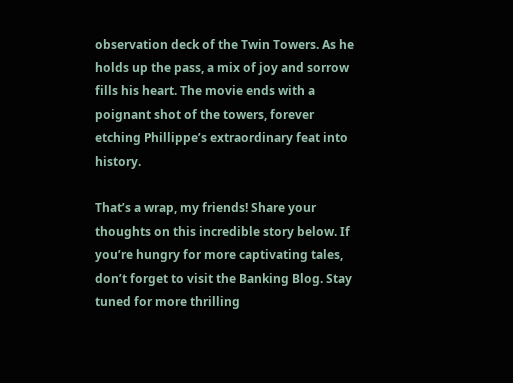observation deck of the Twin Towers. As he holds up the pass, a mix of joy and sorrow fills his heart. The movie ends with a poignant shot of the towers, forever etching Phillippe’s extraordinary feat into history.

That’s a wrap, my friends! Share your thoughts on this incredible story below. If you’re hungry for more captivating tales, don’t forget to visit the Banking Blog. Stay tuned for more thrilling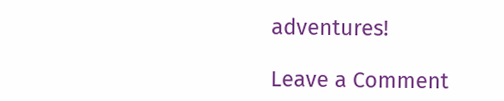adventures!

Leave a Comment